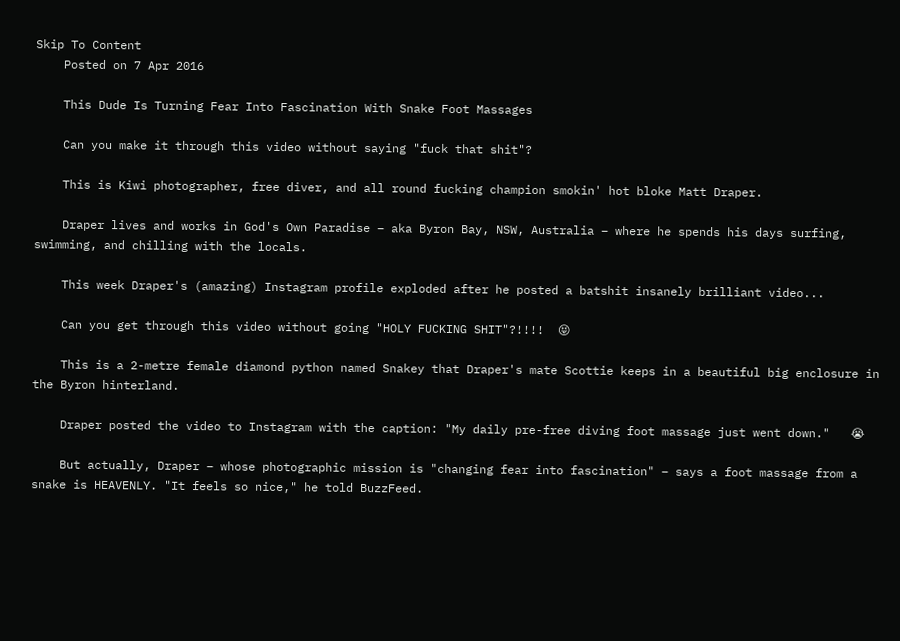Skip To Content
    Posted on 7 Apr 2016

    This Dude Is Turning Fear Into Fascination With Snake Foot Massages

    Can you make it through this video without saying "fuck that shit"?

    This is Kiwi photographer, free diver, and all round fucking champion smokin' hot bloke Matt Draper.

    Draper lives and works in God's Own Paradise – aka Byron Bay, NSW, Australia – where he spends his days surfing, swimming, and chilling with the locals.

    This week Draper's (amazing) Instagram profile exploded after he posted a batshit insanely brilliant video...

    Can you get through this video without going "HOLY FUCKING SHIT"?!!!!  😝

    This is a 2-metre female diamond python named Snakey that Draper's mate Scottie keeps in a beautiful big enclosure in the Byron hinterland.

    Draper posted the video to Instagram with the caption: "My daily pre-free diving foot massage just went down."   😭

    But actually, Draper – whose photographic mission is "changing fear into fascination" – says a foot massage from a snake is HEAVENLY. "It feels so nice," he told BuzzFeed.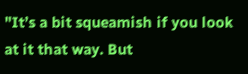"It’s a bit squeamish if you look at it that way. But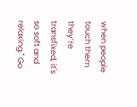when people touch them they’re transfixed, it's so soft and relaxing." Go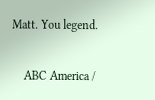Matt. You legend.

    ABC America /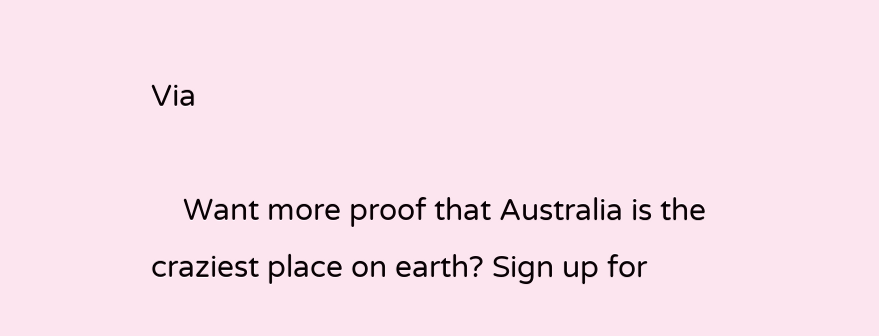Via

    Want more proof that Australia is the craziest place on earth? Sign up for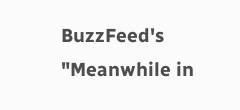BuzzFeed's "Meanwhile in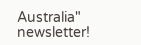Australia" newsletter!